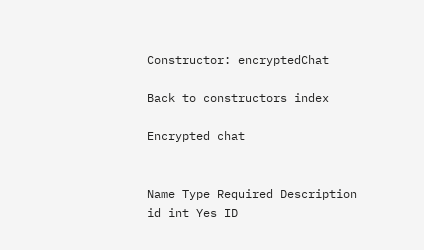Constructor: encryptedChat

Back to constructors index

Encrypted chat


Name Type Required Description
id int Yes ID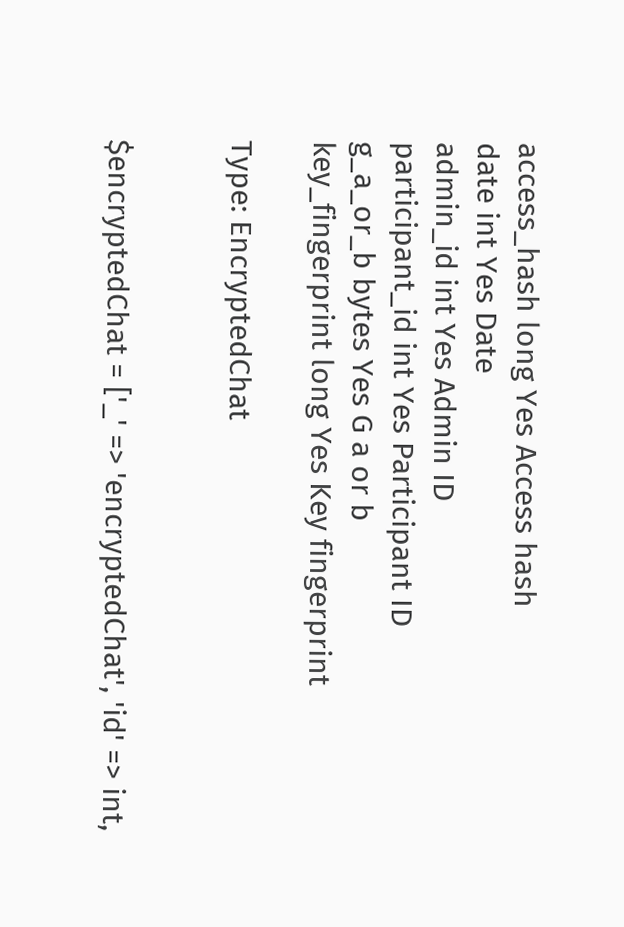access_hash long Yes Access hash
date int Yes Date
admin_id int Yes Admin ID
participant_id int Yes Participant ID
g_a_or_b bytes Yes G a or b
key_fingerprint long Yes Key fingerprint

Type: EncryptedChat


$encryptedChat = ['_' => 'encryptedChat', 'id' => int,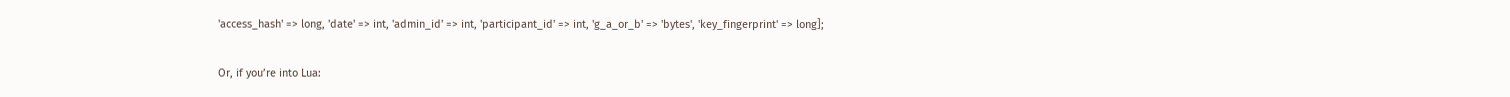'access_hash' => long, 'date' => int, 'admin_id' => int, 'participant_id' => int, 'g_a_or_b' => 'bytes', 'key_fingerprint' => long];

Or, if you’re into Lua: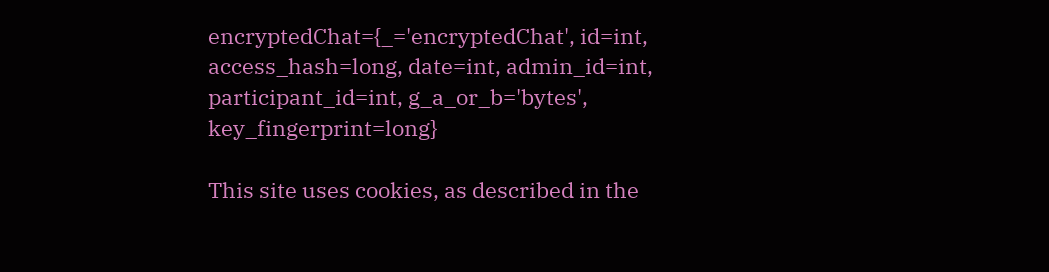encryptedChat={_='encryptedChat', id=int, access_hash=long, date=int, admin_id=int, participant_id=int, g_a_or_b='bytes', key_fingerprint=long}

This site uses cookies, as described in the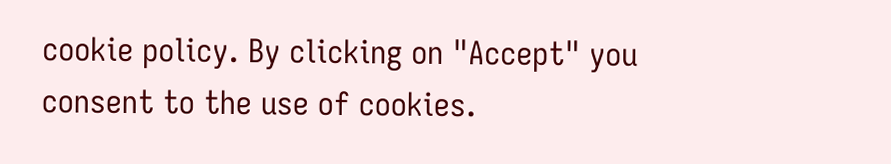cookie policy. By clicking on "Accept" you consent to the use of cookies.